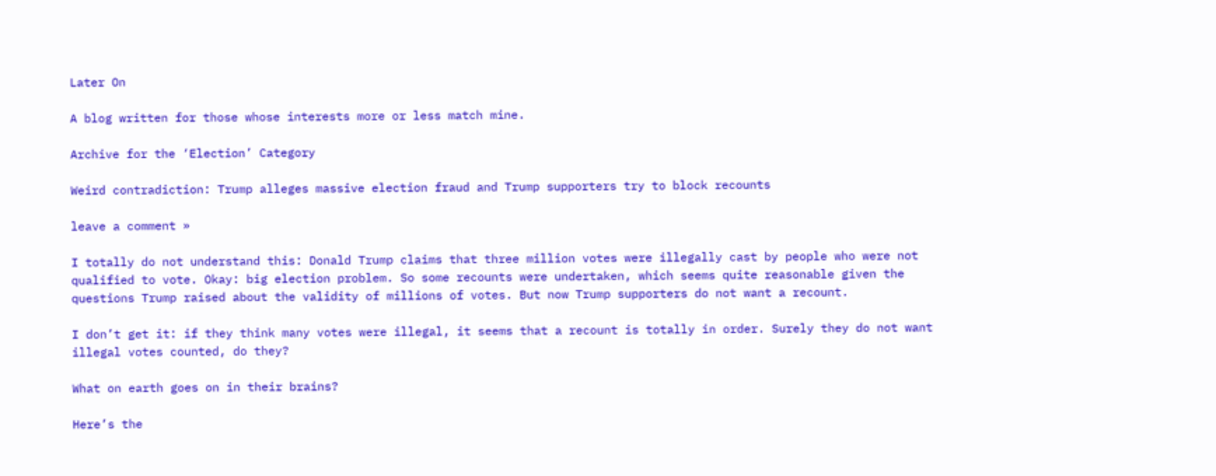Later On

A blog written for those whose interests more or less match mine.

Archive for the ‘Election’ Category

Weird contradiction: Trump alleges massive election fraud and Trump supporters try to block recounts

leave a comment »

I totally do not understand this: Donald Trump claims that three million votes were illegally cast by people who were not qualified to vote. Okay: big election problem. So some recounts were undertaken, which seems quite reasonable given the questions Trump raised about the validity of millions of votes. But now Trump supporters do not want a recount.

I don’t get it: if they think many votes were illegal, it seems that a recount is totally in order. Surely they do not want illegal votes counted, do they?

What on earth goes on in their brains?

Here’s the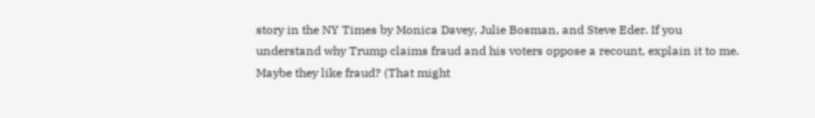story in the NY Times by Monica Davey, Julie Bosman, and Steve Eder. If you understand why Trump claims fraud and his voters oppose a recount, explain it to me. Maybe they like fraud? (That might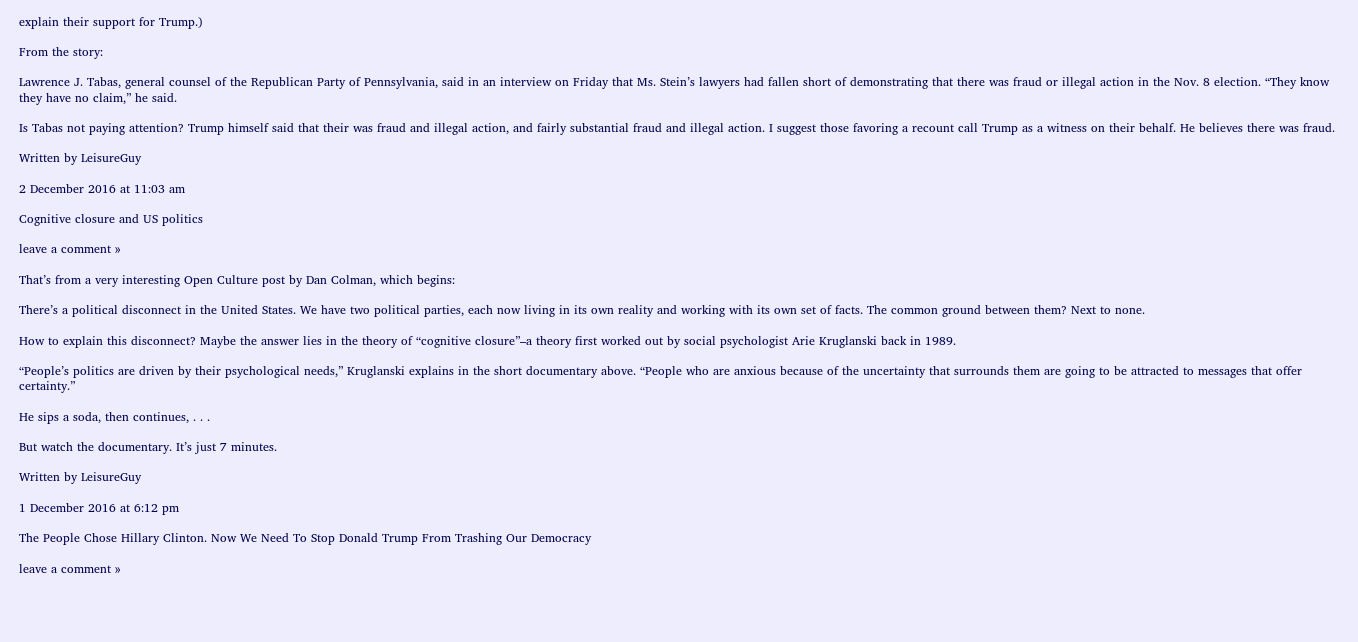explain their support for Trump.)

From the story:

Lawrence J. Tabas, general counsel of the Republican Party of Pennsylvania, said in an interview on Friday that Ms. Stein’s lawyers had fallen short of demonstrating that there was fraud or illegal action in the Nov. 8 election. “They know they have no claim,” he said.

Is Tabas not paying attention? Trump himself said that their was fraud and illegal action, and fairly substantial fraud and illegal action. I suggest those favoring a recount call Trump as a witness on their behalf. He believes there was fraud.

Written by LeisureGuy

2 December 2016 at 11:03 am

Cognitive closure and US politics

leave a comment »

That’s from a very interesting Open Culture post by Dan Colman, which begins:

There’s a political disconnect in the United States. We have two political parties, each now living in its own reality and working with its own set of facts. The common ground between them? Next to none.

How to explain this disconnect? Maybe the answer lies in the theory of “cognitive closure”–a theory first worked out by social psychologist Arie Kruglanski back in 1989.

“People’s politics are driven by their psychological needs,” Kruglanski explains in the short documentary above. “People who are anxious because of the uncertainty that surrounds them are going to be attracted to messages that offer certainty.”

He sips a soda, then continues, . . .

But watch the documentary. It’s just 7 minutes.

Written by LeisureGuy

1 December 2016 at 6:12 pm

The People Chose Hillary Clinton. Now We Need To Stop Donald Trump From Trashing Our Democracy

leave a comment »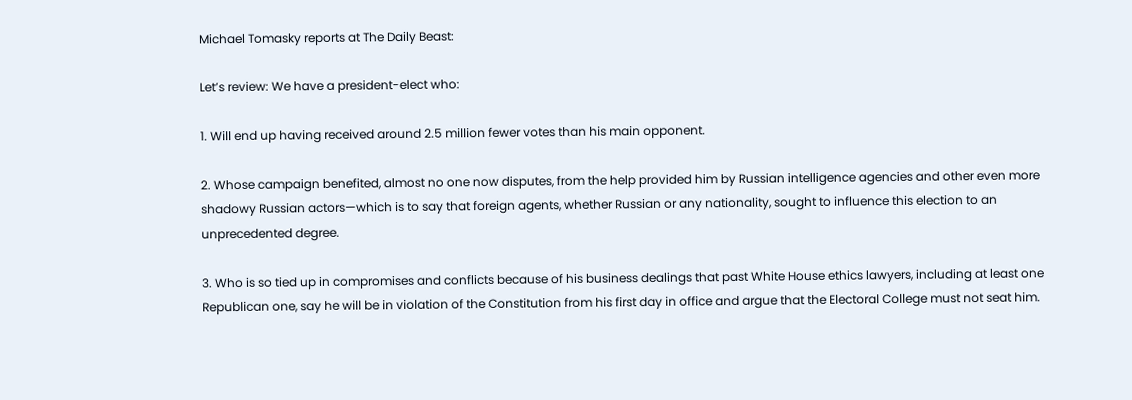Michael Tomasky reports at The Daily Beast:

Let’s review: We have a president-elect who:

1. Will end up having received around 2.5 million fewer votes than his main opponent.

2. Whose campaign benefited, almost no one now disputes, from the help provided him by Russian intelligence agencies and other even more shadowy Russian actors—which is to say that foreign agents, whether Russian or any nationality, sought to influence this election to an unprecedented degree.

3. Who is so tied up in compromises and conflicts because of his business dealings that past White House ethics lawyers, including at least one Republican one, say he will be in violation of the Constitution from his first day in office and argue that the Electoral College must not seat him.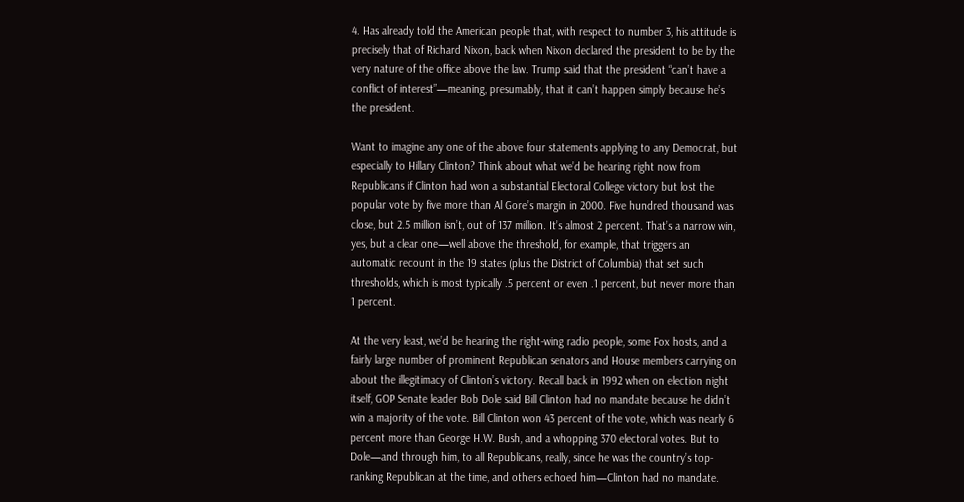4. Has already told the American people that, with respect to number 3, his attitude is precisely that of Richard Nixon, back when Nixon declared the president to be by the very nature of the office above the law. Trump said that the president “can’t have a conflict of interest”—meaning, presumably, that it can’t happen simply because he’s the president.

Want to imagine any one of the above four statements applying to any Democrat, but especially to Hillary Clinton? Think about what we’d be hearing right now from Republicans if Clinton had won a substantial Electoral College victory but lost the popular vote by five more than Al Gore’s margin in 2000. Five hundred thousand was close, but 2.5 million isn’t, out of 137 million. It’s almost 2 percent. That’s a narrow win, yes, but a clear one—well above the threshold, for example, that triggers an automatic recount in the 19 states (plus the District of Columbia) that set such thresholds, which is most typically .5 percent or even .1 percent, but never more than 1 percent.

At the very least, we’d be hearing the right-wing radio people, some Fox hosts, and a fairly large number of prominent Republican senators and House members carrying on about the illegitimacy of Clinton’s victory. Recall back in 1992 when on election night itself, GOP Senate leader Bob Dole said Bill Clinton had no mandate because he didn’t win a majority of the vote. Bill Clinton won 43 percent of the vote, which was nearly 6 percent more than George H.W. Bush, and a whopping 370 electoral votes. But to Dole—and through him, to all Republicans, really, since he was the country’s top-ranking Republican at the time, and others echoed him—Clinton had no mandate.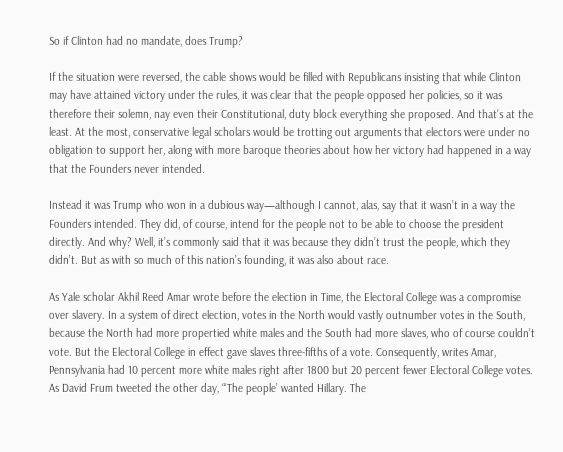So if Clinton had no mandate, does Trump?

If the situation were reversed, the cable shows would be filled with Republicans insisting that while Clinton may have attained victory under the rules, it was clear that the people opposed her policies, so it was therefore their solemn, nay even their Constitutional, duty block everything she proposed. And that’s at the least. At the most, conservative legal scholars would be trotting out arguments that electors were under no obligation to support her, along with more baroque theories about how her victory had happened in a way that the Founders never intended.

Instead it was Trump who won in a dubious way—although I cannot, alas, say that it wasn’t in a way the Founders intended. They did, of course, intend for the people not to be able to choose the president directly. And why? Well, it’s commonly said that it was because they didn’t trust the people, which they didn’t. But as with so much of this nation’s founding, it was also about race.

As Yale scholar Akhil Reed Amar wrote before the election in Time, the Electoral College was a compromise over slavery. In a system of direct election, votes in the North would vastly outnumber votes in the South, because the North had more propertied white males and the South had more slaves, who of course couldn’t vote. But the Electoral College in effect gave slaves three-fifths of a vote. Consequently, writes Amar, Pennsylvania had 10 percent more white males right after 1800 but 20 percent fewer Electoral College votes. As David Frum tweeted the other day, “‘The people’ wanted Hillary. The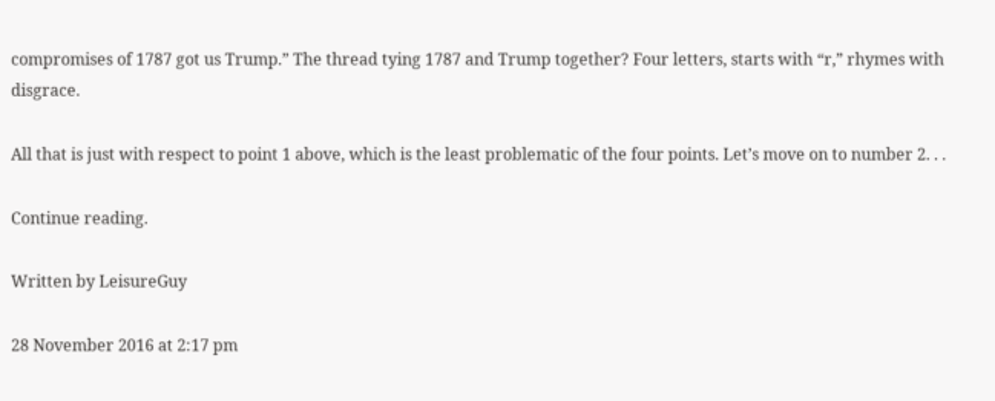compromises of 1787 got us Trump.” The thread tying 1787 and Trump together? Four letters, starts with “r,” rhymes with disgrace.

All that is just with respect to point 1 above, which is the least problematic of the four points. Let’s move on to number 2. . .

Continue reading.

Written by LeisureGuy

28 November 2016 at 2:17 pm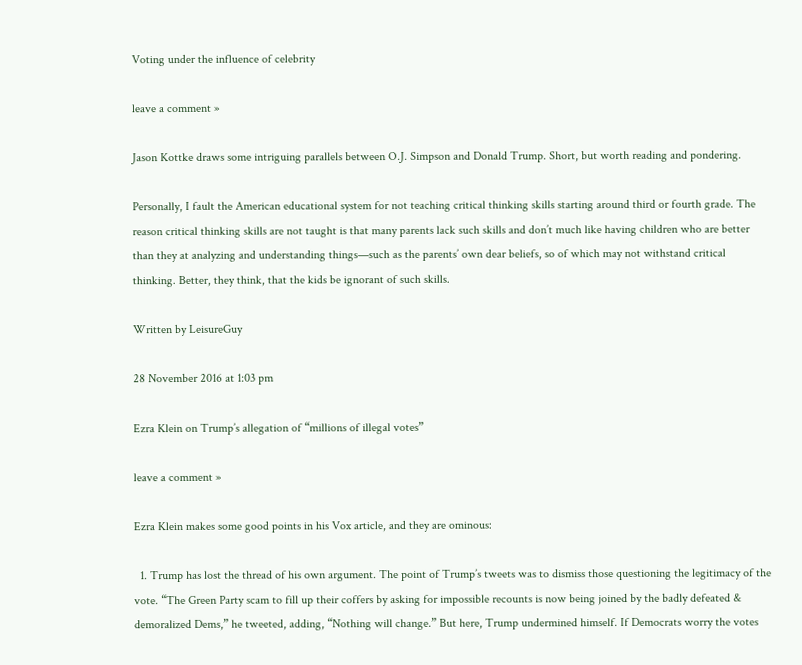Voting under the influence of celebrity

leave a comment »

Jason Kottke draws some intriguing parallels between O.J. Simpson and Donald Trump. Short, but worth reading and pondering.

Personally, I fault the American educational system for not teaching critical thinking skills starting around third or fourth grade. The reason critical thinking skills are not taught is that many parents lack such skills and don’t much like having children who are better than they at analyzing and understanding things—such as the parents’ own dear beliefs, so of which may not withstand critical thinking. Better, they think, that the kids be ignorant of such skills.

Written by LeisureGuy

28 November 2016 at 1:03 pm

Ezra Klein on Trump’s allegation of “millions of illegal votes”

leave a comment »

Ezra Klein makes some good points in his Vox article, and they are ominous:

  1. Trump has lost the thread of his own argument. The point of Trump’s tweets was to dismiss those questioning the legitimacy of the vote. “The Green Party scam to fill up their coffers by asking for impossible recounts is now being joined by the badly defeated & demoralized Dems,” he tweeted, adding, “Nothing will change.” But here, Trump undermined himself. If Democrats worry the votes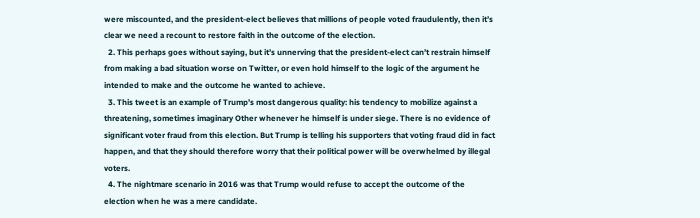were miscounted, and the president-elect believes that millions of people voted fraudulently, then it’s clear we need a recount to restore faith in the outcome of the election.
  2. This perhaps goes without saying, but it’s unnerving that the president-elect can’t restrain himself from making a bad situation worse on Twitter, or even hold himself to the logic of the argument he intended to make and the outcome he wanted to achieve.
  3. This tweet is an example of Trump’s most dangerous quality: his tendency to mobilize against a threatening, sometimes imaginary Other whenever he himself is under siege. There is no evidence of significant voter fraud from this election. But Trump is telling his supporters that voting fraud did in fact happen, and that they should therefore worry that their political power will be overwhelmed by illegal voters.
  4. The nightmare scenario in 2016 was that Trump would refuse to accept the outcome of the election when he was a mere candidate.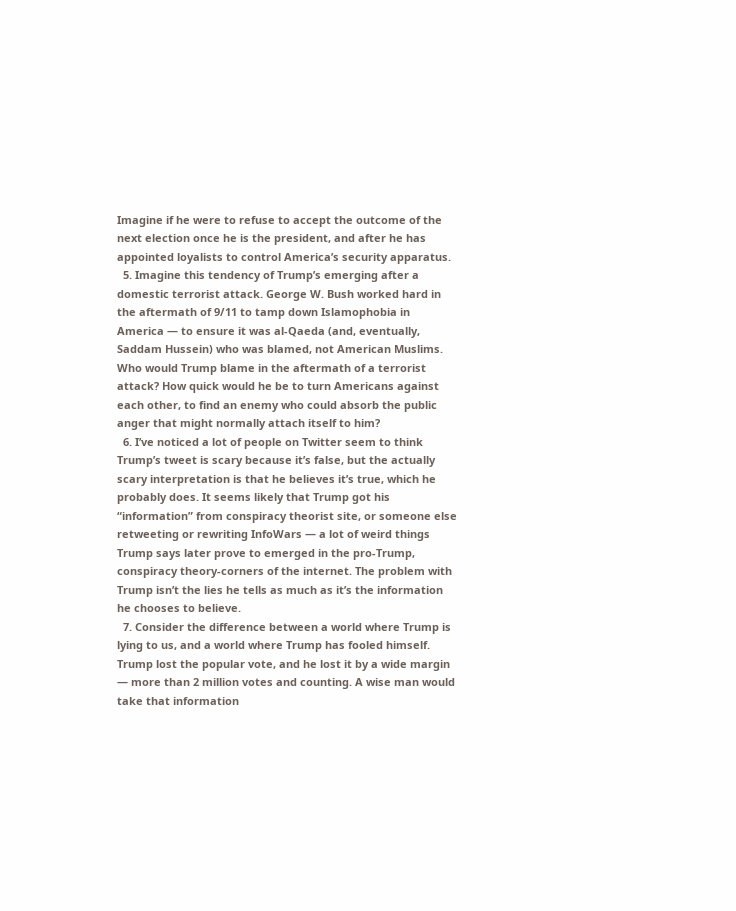Imagine if he were to refuse to accept the outcome of the next election once he is the president, and after he has appointed loyalists to control America’s security apparatus.
  5. Imagine this tendency of Trump’s emerging after a domestic terrorist attack. George W. Bush worked hard in the aftermath of 9/11 to tamp down Islamophobia in America — to ensure it was al-Qaeda (and, eventually, Saddam Hussein) who was blamed, not American Muslims. Who would Trump blame in the aftermath of a terrorist attack? How quick would he be to turn Americans against each other, to find an enemy who could absorb the public anger that might normally attach itself to him?
  6. I’ve noticed a lot of people on Twitter seem to think Trump’s tweet is scary because it’s false, but the actually scary interpretation is that he believes it’s true, which he probably does. It seems likely that Trump got his “information” from conspiracy theorist site, or someone else retweeting or rewriting InfoWars — a lot of weird things Trump says later prove to emerged in the pro-Trump, conspiracy theory-corners of the internet. The problem with Trump isn’t the lies he tells as much as it’s the information he chooses to believe.
  7. Consider the difference between a world where Trump is lying to us, and a world where Trump has fooled himself. Trump lost the popular vote, and he lost it by a wide margin — more than 2 million votes and counting. A wise man would take that information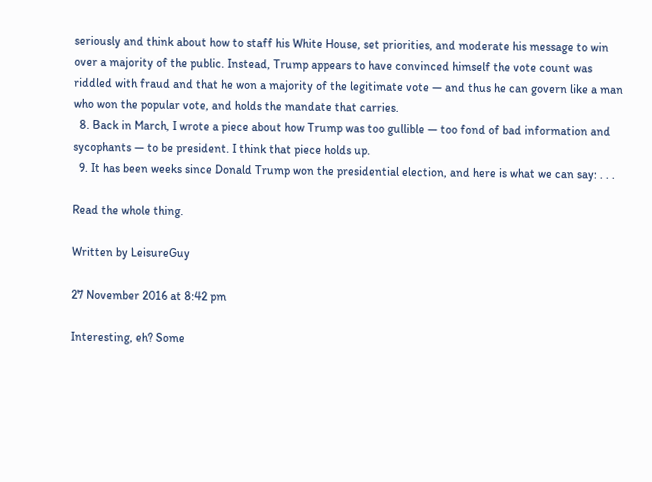seriously and think about how to staff his White House, set priorities, and moderate his message to win over a majority of the public. Instead, Trump appears to have convinced himself the vote count was riddled with fraud and that he won a majority of the legitimate vote — and thus he can govern like a man who won the popular vote, and holds the mandate that carries.
  8. Back in March, I wrote a piece about how Trump was too gullible — too fond of bad information and sycophants — to be president. I think that piece holds up.
  9. It has been weeks since Donald Trump won the presidential election, and here is what we can say: . . .

Read the whole thing.

Written by LeisureGuy

27 November 2016 at 8:42 pm

Interesting, eh? Some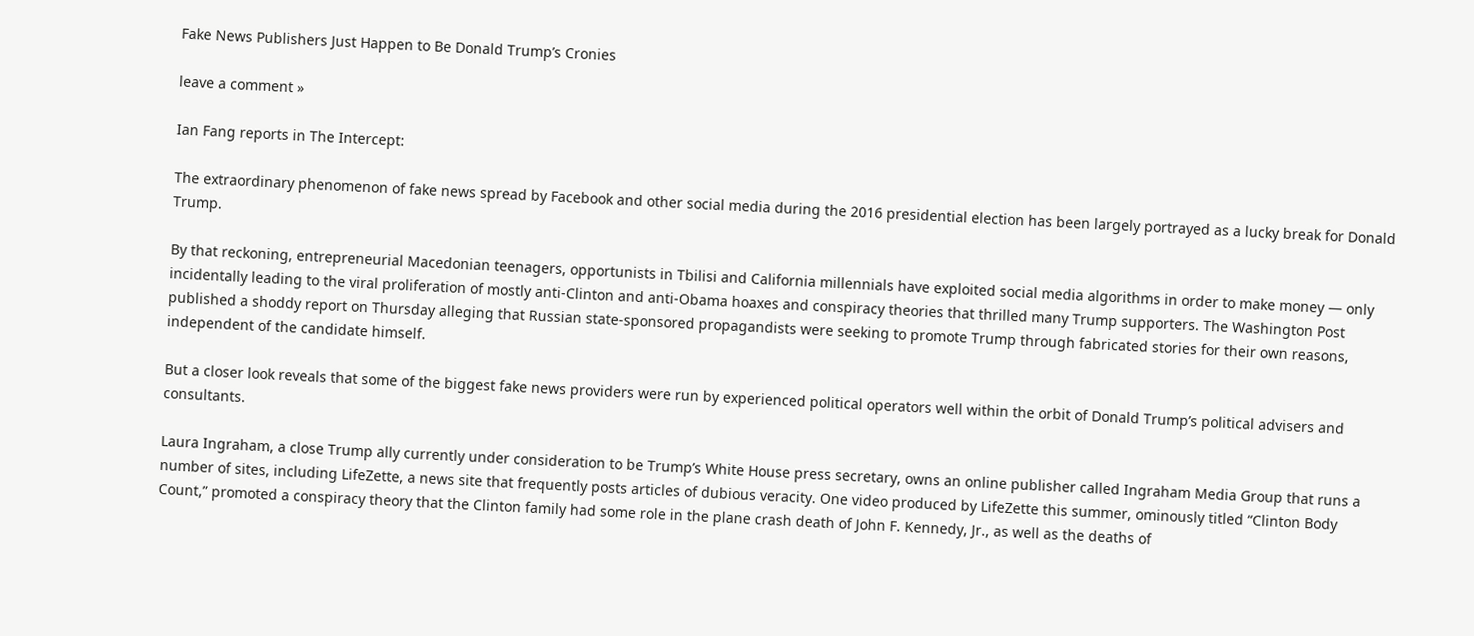Fake News Publishers Just Happen to Be Donald Trump’s Cronies

leave a comment »

Ian Fang reports in The Intercept:

The extraordinary phenomenon of fake news spread by Facebook and other social media during the 2016 presidential election has been largely portrayed as a lucky break for Donald Trump.

By that reckoning, entrepreneurial Macedonian teenagers, opportunists in Tbilisi and California millennials have exploited social media algorithms in order to make money — only incidentally leading to the viral proliferation of mostly anti-Clinton and anti-Obama hoaxes and conspiracy theories that thrilled many Trump supporters. The Washington Post published a shoddy report on Thursday alleging that Russian state-sponsored propagandists were seeking to promote Trump through fabricated stories for their own reasons, independent of the candidate himself.

But a closer look reveals that some of the biggest fake news providers were run by experienced political operators well within the orbit of Donald Trump’s political advisers and consultants.

Laura Ingraham, a close Trump ally currently under consideration to be Trump’s White House press secretary, owns an online publisher called Ingraham Media Group that runs a number of sites, including LifeZette, a news site that frequently posts articles of dubious veracity. One video produced by LifeZette this summer, ominously titled “Clinton Body Count,” promoted a conspiracy theory that the Clinton family had some role in the plane crash death of John F. Kennedy, Jr., as well as the deaths of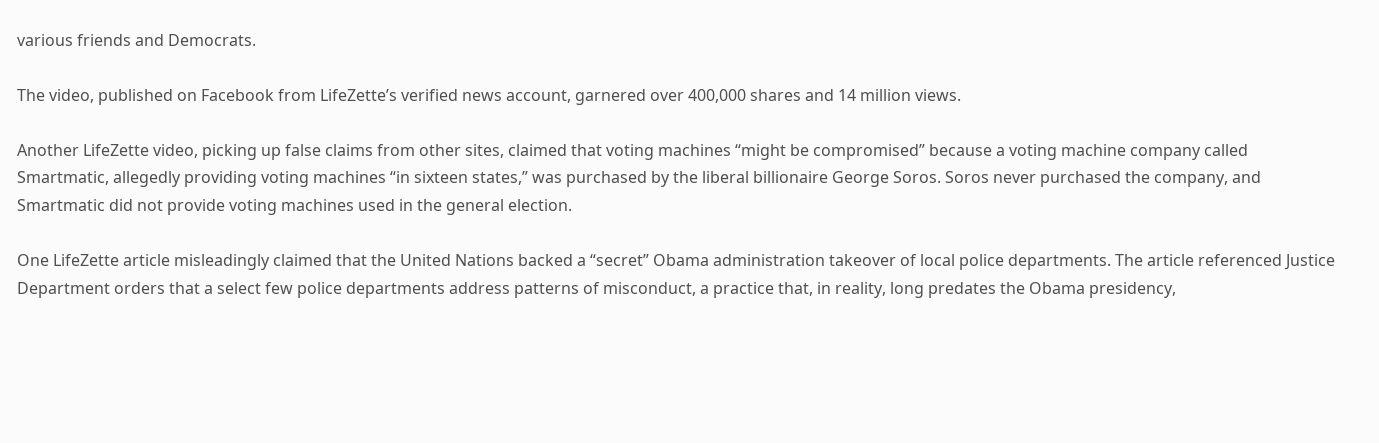various friends and Democrats.

The video, published on Facebook from LifeZette’s verified news account, garnered over 400,000 shares and 14 million views.

Another LifeZette video, picking up false claims from other sites, claimed that voting machines “might be compromised” because a voting machine company called Smartmatic, allegedly providing voting machines “in sixteen states,” was purchased by the liberal billionaire George Soros. Soros never purchased the company, and Smartmatic did not provide voting machines used in the general election.

One LifeZette article misleadingly claimed that the United Nations backed a “secret” Obama administration takeover of local police departments. The article referenced Justice Department orders that a select few police departments address patterns of misconduct, a practice that, in reality, long predates the Obama presidency,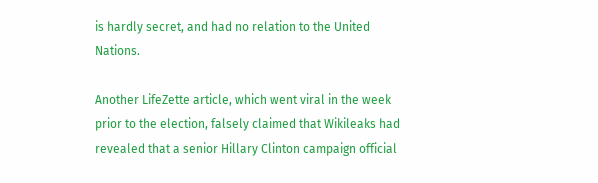is hardly secret, and had no relation to the United Nations.

Another LifeZette article, which went viral in the week prior to the election, falsely claimed that Wikileaks had revealed that a senior Hillary Clinton campaign official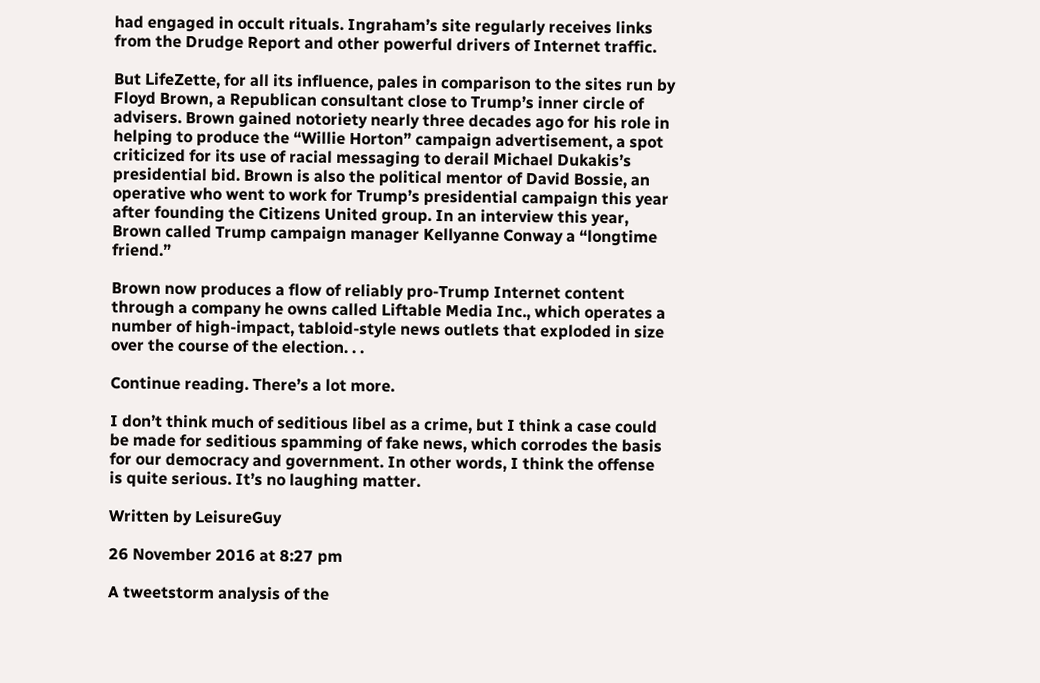had engaged in occult rituals. Ingraham’s site regularly receives links from the Drudge Report and other powerful drivers of Internet traffic.

But LifeZette, for all its influence, pales in comparison to the sites run by Floyd Brown, a Republican consultant close to Trump’s inner circle of advisers. Brown gained notoriety nearly three decades ago for his role in helping to produce the “Willie Horton” campaign advertisement, a spot criticized for its use of racial messaging to derail Michael Dukakis’s presidential bid. Brown is also the political mentor of David Bossie, an operative who went to work for Trump’s presidential campaign this year after founding the Citizens United group. In an interview this year, Brown called Trump campaign manager Kellyanne Conway a “longtime friend.”

Brown now produces a flow of reliably pro-Trump Internet content through a company he owns called Liftable Media Inc., which operates a number of high-impact, tabloid-style news outlets that exploded in size over the course of the election. . .

Continue reading. There’s a lot more.

I don’t think much of seditious libel as a crime, but I think a case could be made for seditious spamming of fake news, which corrodes the basis for our democracy and government. In other words, I think the offense is quite serious. It’s no laughing matter.

Written by LeisureGuy

26 November 2016 at 8:27 pm

A tweetstorm analysis of the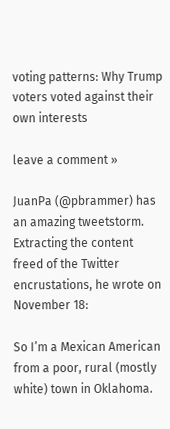voting patterns: Why Trump voters voted against their own interests

leave a comment »

JuanPa (@pbrammer) has an amazing tweetstorm. Extracting the content freed of the Twitter encrustations, he wrote on November 18:

So I’m a Mexican American from a poor, rural (mostly white) town in Oklahoma.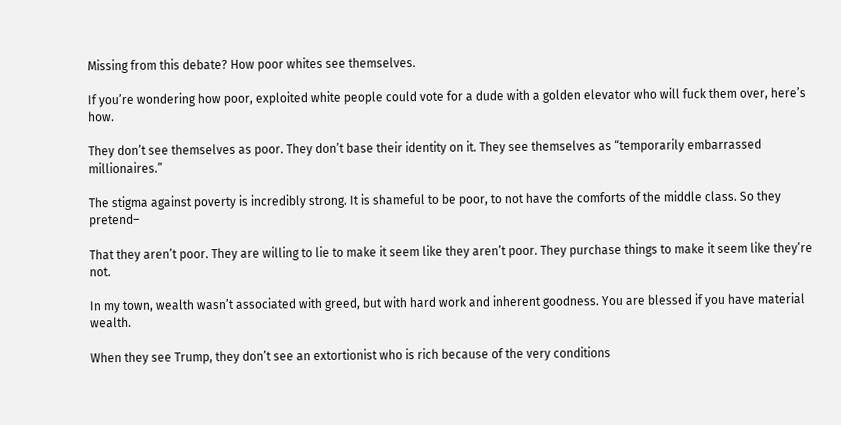Missing from this debate? How poor whites see themselves.

If you’re wondering how poor, exploited white people could vote for a dude with a golden elevator who will fuck them over, here’s how.

They don’t see themselves as poor. They don’t base their identity on it. They see themselves as “temporarily embarrassed millionaires.”

The stigma against poverty is incredibly strong. It is shameful to be poor, to not have the comforts of the middle class. So they pretend–

That they aren’t poor. They are willing to lie to make it seem like they aren’t poor. They purchase things to make it seem like they’re not.

In my town, wealth wasn’t associated with greed, but with hard work and inherent goodness. You are blessed if you have material wealth.

When they see Trump, they don’t see an extortionist who is rich because of the very conditions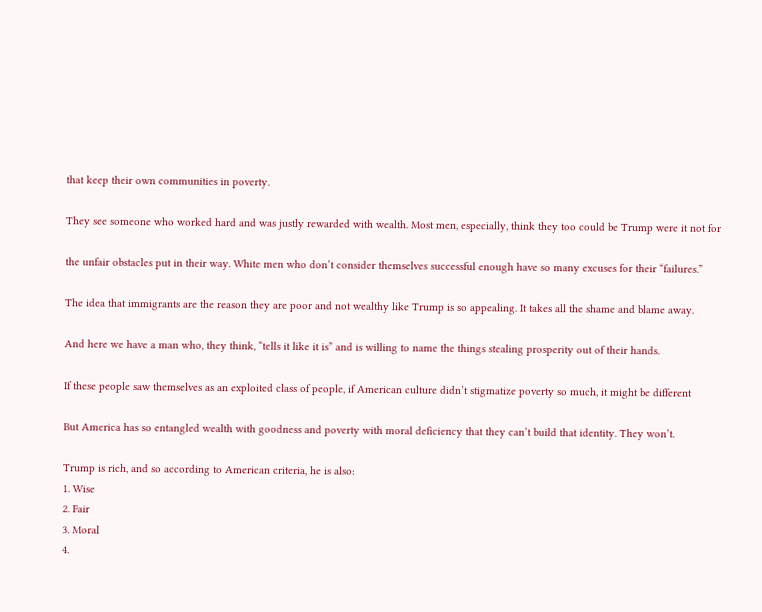that keep their own communities in poverty.

They see someone who worked hard and was justly rewarded with wealth. Most men, especially, think they too could be Trump were it not for

the unfair obstacles put in their way. White men who don’t consider themselves successful enough have so many excuses for their “failures.”

The idea that immigrants are the reason they are poor and not wealthy like Trump is so appealing. It takes all the shame and blame away.

And here we have a man who, they think, “tells it like it is” and is willing to name the things stealing prosperity out of their hands.

If these people saw themselves as an exploited class of people, if American culture didn’t stigmatize poverty so much, it might be different

But America has so entangled wealth with goodness and poverty with moral deficiency that they can’t build that identity. They won’t.

Trump is rich, and so according to American criteria, he is also:
1. Wise
2. Fair
3. Moral
4.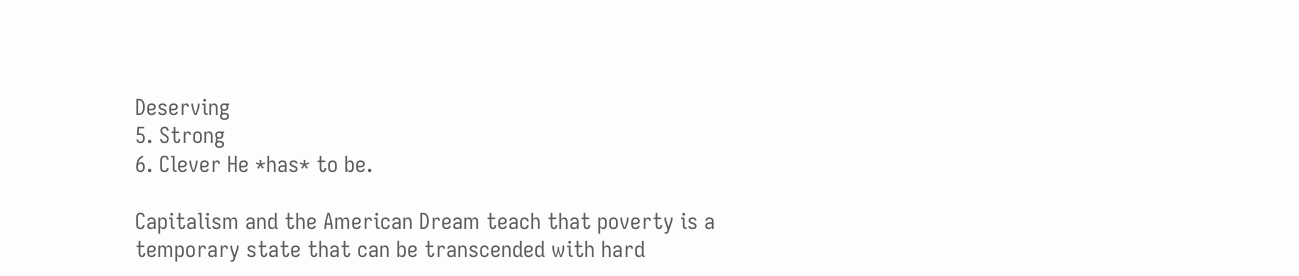Deserving
5. Strong
6. Clever He *has* to be.

Capitalism and the American Dream teach that poverty is a temporary state that can be transcended with hard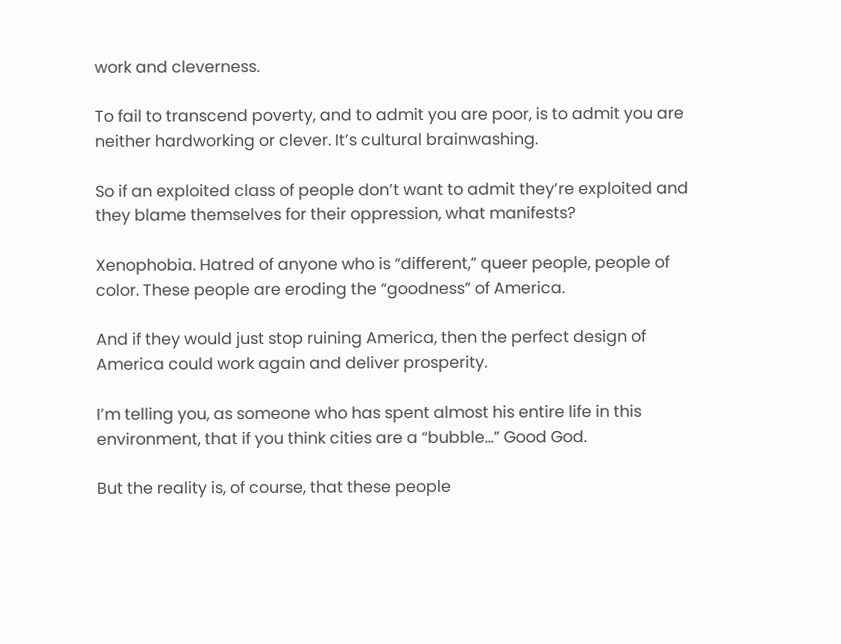work and cleverness.

To fail to transcend poverty, and to admit you are poor, is to admit you are neither hardworking or clever. It’s cultural brainwashing.

So if an exploited class of people don’t want to admit they’re exploited and they blame themselves for their oppression, what manifests?

Xenophobia. Hatred of anyone who is “different,” queer people, people of color. These people are eroding the “goodness” of America.

And if they would just stop ruining America, then the perfect design of America could work again and deliver prosperity.

I’m telling you, as someone who has spent almost his entire life in this environment, that if you think cities are a “bubble…” Good God.

But the reality is, of course, that these people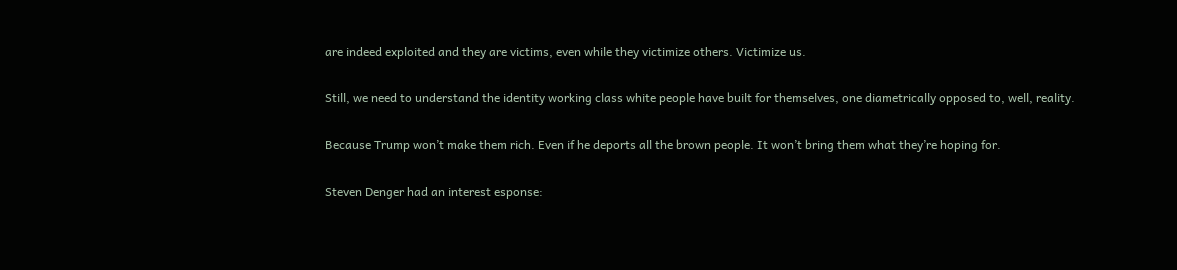are indeed exploited and they are victims, even while they victimize others. Victimize us.

Still, we need to understand the identity working class white people have built for themselves, one diametrically opposed to, well, reality.

Because Trump won’t make them rich. Even if he deports all the brown people. It won’t bring them what they’re hoping for.

Steven Denger had an interest esponse: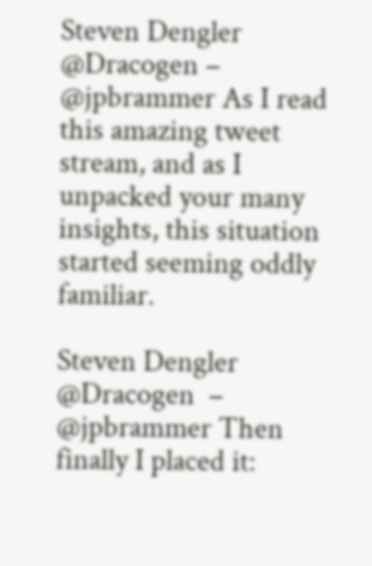Steven Dengler @Dracogen – @jpbrammer As I read this amazing tweet stream, and as I unpacked your many insights, this situation started seeming oddly familiar.

Steven Dengler @Dracogen  – @jpbrammer Then finally I placed it: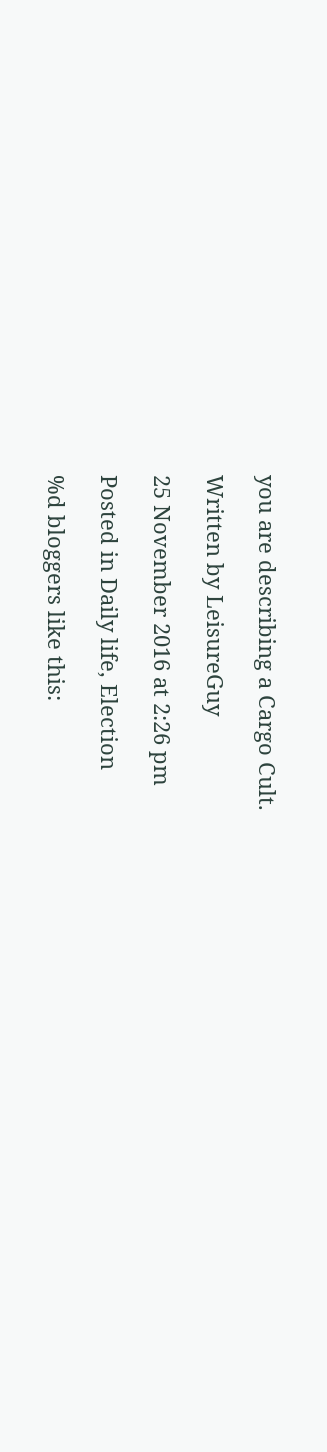you are describing a Cargo Cult.

Written by LeisureGuy

25 November 2016 at 2:26 pm

Posted in Daily life, Election

%d bloggers like this: